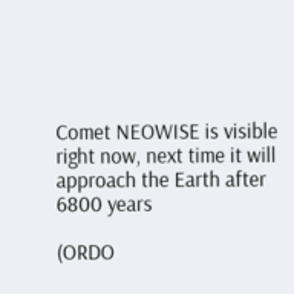Comet NEOWISE is visible right now, next time it will approach the Earth after 6800 years

(ORDO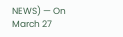NEWS) — On March 27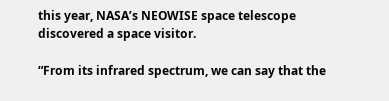this year, NASA’s NEOWISE space telescope discovered a space visitor.

“From its infrared spectrum, we can say that the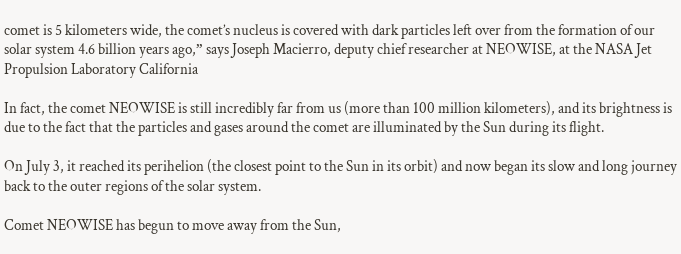comet is 5 kilometers wide, the comet’s nucleus is covered with dark particles left over from the formation of our solar system 4.6 billion years ago,” says Joseph Macierro, deputy chief researcher at NEOWISE, at the NASA Jet Propulsion Laboratory California

In fact, the comet NEOWISE is still incredibly far from us (more than 100 million kilometers), and its brightness is due to the fact that the particles and gases around the comet are illuminated by the Sun during its flight.

On July 3, it reached its perihelion (the closest point to the Sun in its orbit) and now began its slow and long journey back to the outer regions of the solar system.

Comet NEOWISE has begun to move away from the Sun,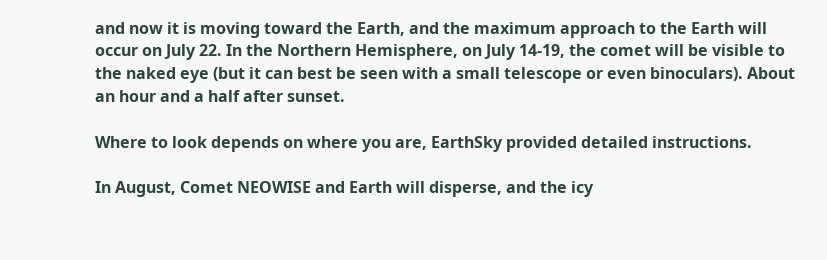and now it is moving toward the Earth, and the maximum approach to the Earth will occur on July 22. In the Northern Hemisphere, on July 14-19, the comet will be visible to the naked eye (but it can best be seen with a small telescope or even binoculars). About an hour and a half after sunset.

Where to look depends on where you are, EarthSky provided detailed instructions.

In August, Comet NEOWISE and Earth will disperse, and the icy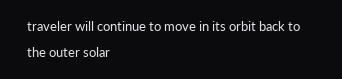traveler will continue to move in its orbit back to the outer solar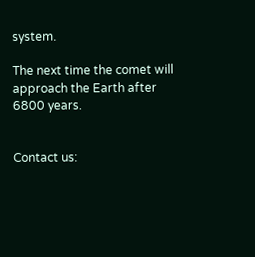system.

The next time the comet will approach the Earth after 6800 years.


Contact us: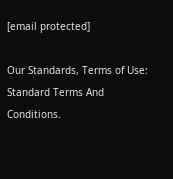[email protected]

Our Standards, Terms of Use: Standard Terms And Conditions.